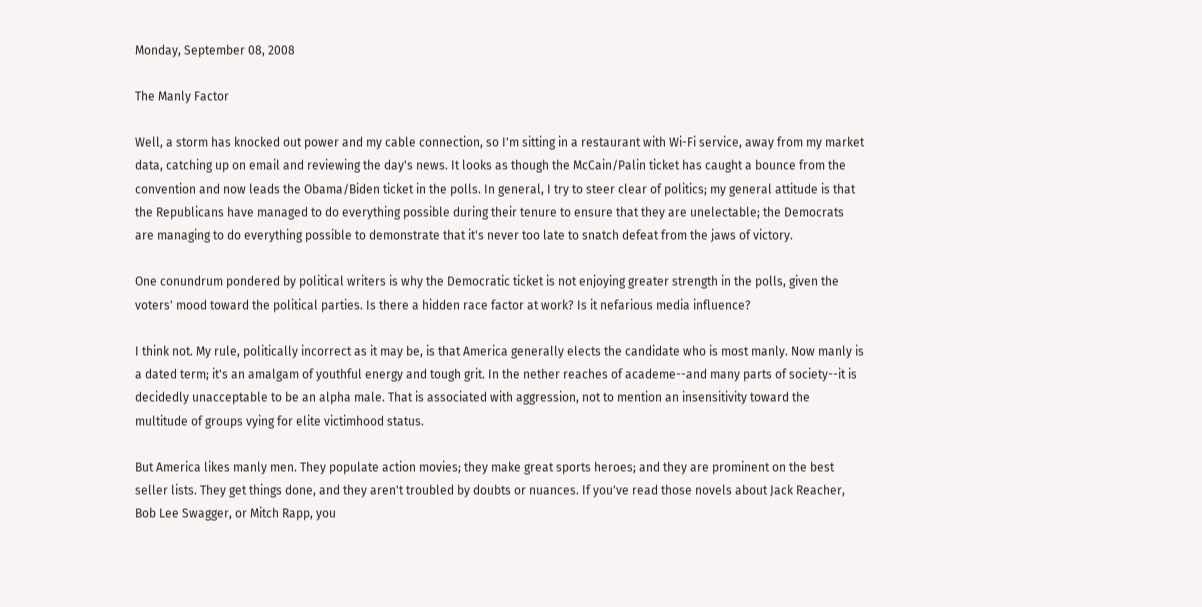Monday, September 08, 2008

The Manly Factor

Well, a storm has knocked out power and my cable connection, so I'm sitting in a restaurant with Wi-Fi service, away from my market data, catching up on email and reviewing the day's news. It looks as though the McCain/Palin ticket has caught a bounce from the convention and now leads the Obama/Biden ticket in the polls. In general, I try to steer clear of politics; my general attitude is that the Republicans have managed to do everything possible during their tenure to ensure that they are unelectable; the Democrats are managing to do everything possible to demonstrate that it's never too late to snatch defeat from the jaws of victory.

One conundrum pondered by political writers is why the Democratic ticket is not enjoying greater strength in the polls, given the voters' mood toward the political parties. Is there a hidden race factor at work? Is it nefarious media influence?

I think not. My rule, politically incorrect as it may be, is that America generally elects the candidate who is most manly. Now manly is a dated term; it's an amalgam of youthful energy and tough grit. In the nether reaches of academe--and many parts of society--it is decidedly unacceptable to be an alpha male. That is associated with aggression, not to mention an insensitivity toward the multitude of groups vying for elite victimhood status.

But America likes manly men. They populate action movies; they make great sports heroes; and they are prominent on the best seller lists. They get things done, and they aren't troubled by doubts or nuances. If you've read those novels about Jack Reacher, Bob Lee Swagger, or Mitch Rapp, you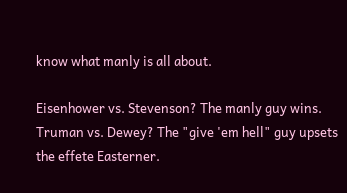know what manly is all about.

Eisenhower vs. Stevenson? The manly guy wins. Truman vs. Dewey? The "give 'em hell" guy upsets the effete Easterner.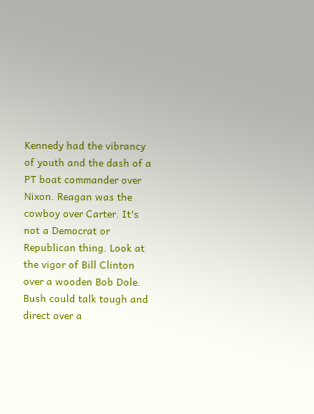Kennedy had the vibrancy of youth and the dash of a PT boat commander over Nixon. Reagan was the cowboy over Carter. It's not a Democrat or Republican thing. Look at the vigor of Bill Clinton over a wooden Bob Dole. Bush could talk tough and direct over a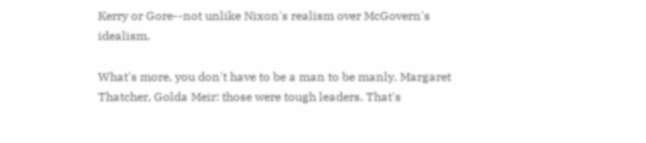Kerry or Gore--not unlike Nixon's realism over McGovern's idealism.

What's more, you don't have to be a man to be manly. Margaret Thatcher, Golda Meir: those were tough leaders. That's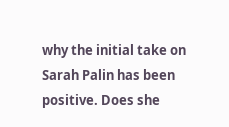why the initial take on Sarah Palin has been positive. Does she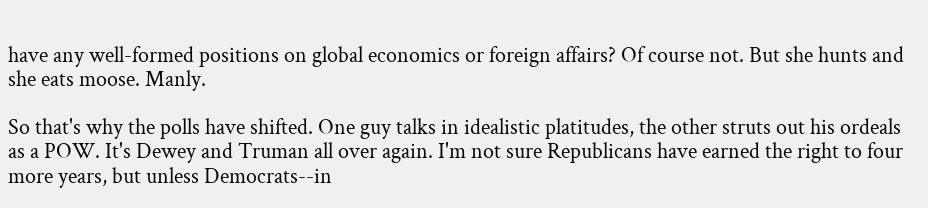have any well-formed positions on global economics or foreign affairs? Of course not. But she hunts and she eats moose. Manly.

So that's why the polls have shifted. One guy talks in idealistic platitudes, the other struts out his ordeals as a POW. It's Dewey and Truman all over again. I'm not sure Republicans have earned the right to four more years, but unless Democrats--in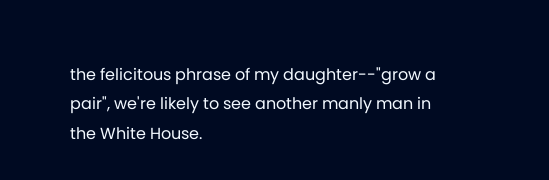the felicitous phrase of my daughter--"grow a pair", we're likely to see another manly man in the White House.